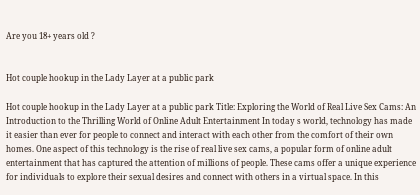Are you 18+ years old ?


Hot couple hookup in the Lady Layer at a public park

Hot couple hookup in the Lady Layer at a public park Title: Exploring the World of Real Live Sex Cams: An Introduction to the Thrilling World of Online Adult Entertainment In today s world, technology has made it easier than ever for people to connect and interact with each other from the comfort of their own homes. One aspect of this technology is the rise of real live sex cams, a popular form of online adult entertainment that has captured the attention of millions of people. These cams offer a unique experience for individuals to explore their sexual desires and connect with others in a virtual space. In this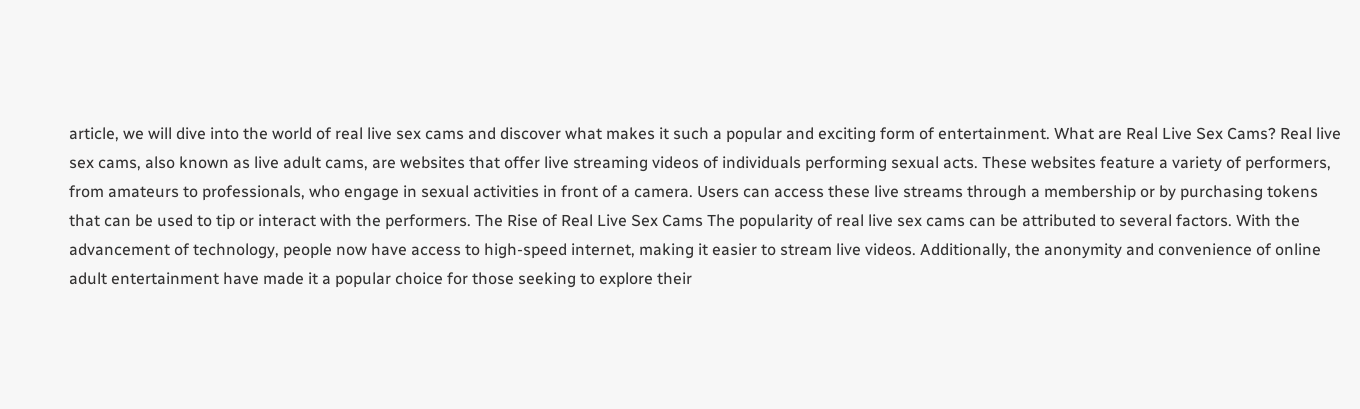article, we will dive into the world of real live sex cams and discover what makes it such a popular and exciting form of entertainment. What are Real Live Sex Cams? Real live sex cams, also known as live adult cams, are websites that offer live streaming videos of individuals performing sexual acts. These websites feature a variety of performers, from amateurs to professionals, who engage in sexual activities in front of a camera. Users can access these live streams through a membership or by purchasing tokens that can be used to tip or interact with the performers. The Rise of Real Live Sex Cams The popularity of real live sex cams can be attributed to several factors. With the advancement of technology, people now have access to high-speed internet, making it easier to stream live videos. Additionally, the anonymity and convenience of online adult entertainment have made it a popular choice for those seeking to explore their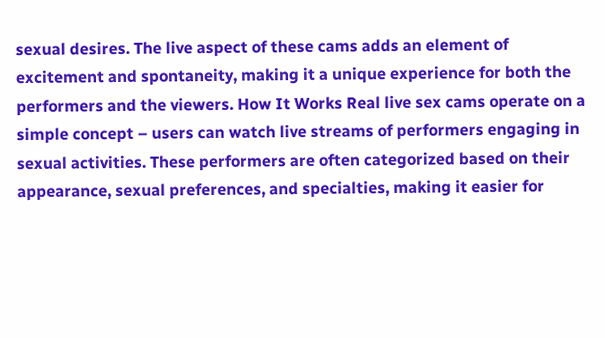sexual desires. The live aspect of these cams adds an element of excitement and spontaneity, making it a unique experience for both the performers and the viewers. How It Works Real live sex cams operate on a simple concept – users can watch live streams of performers engaging in sexual activities. These performers are often categorized based on their appearance, sexual preferences, and specialties, making it easier for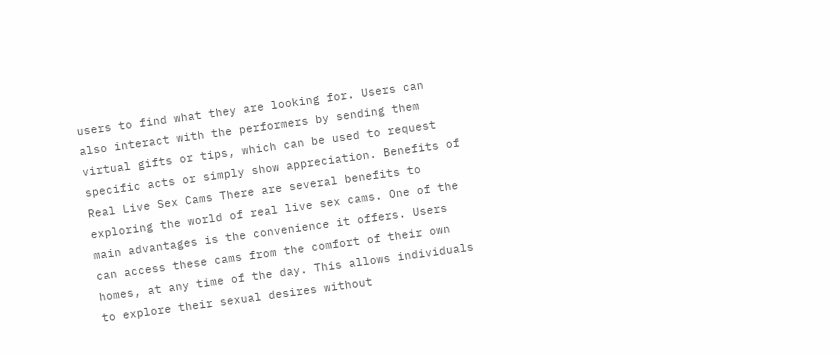users to find what they are looking for. Users can also interact with the performers by sending them virtual gifts or tips, which can be used to request specific acts or simply show appreciation. Benefits of Real Live Sex Cams There are several benefits to exploring the world of real live sex cams. One of the main advantages is the convenience it offers. Users can access these cams from the comfort of their own homes, at any time of the day. This allows individuals to explore their sexual desires without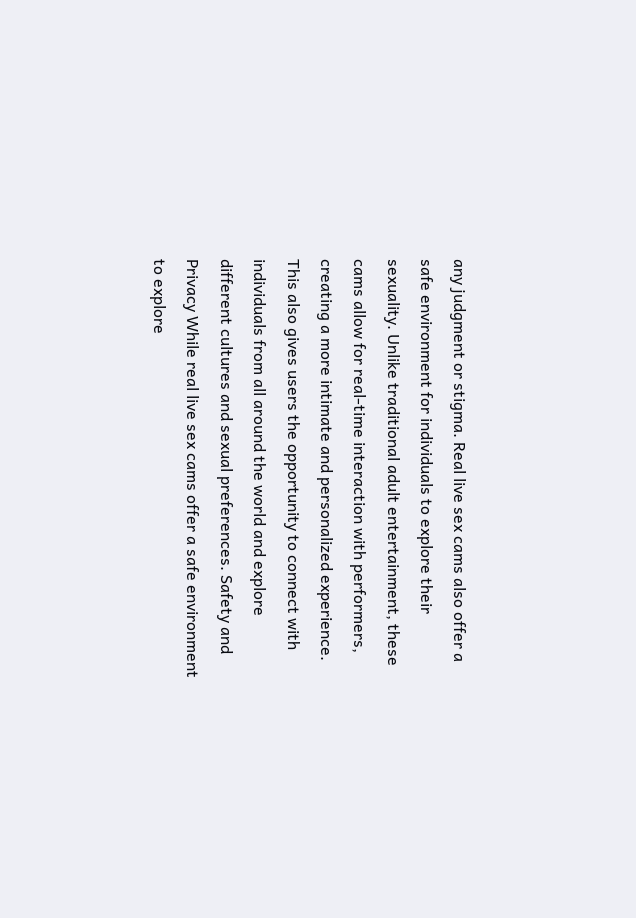any judgment or stigma. Real live sex cams also offer a safe environment for individuals to explore their sexuality. Unlike traditional adult entertainment, these cams allow for real-time interaction with performers, creating a more intimate and personalized experience. This also gives users the opportunity to connect with individuals from all around the world and explore different cultures and sexual preferences. Safety and Privacy While real live sex cams offer a safe environment to explore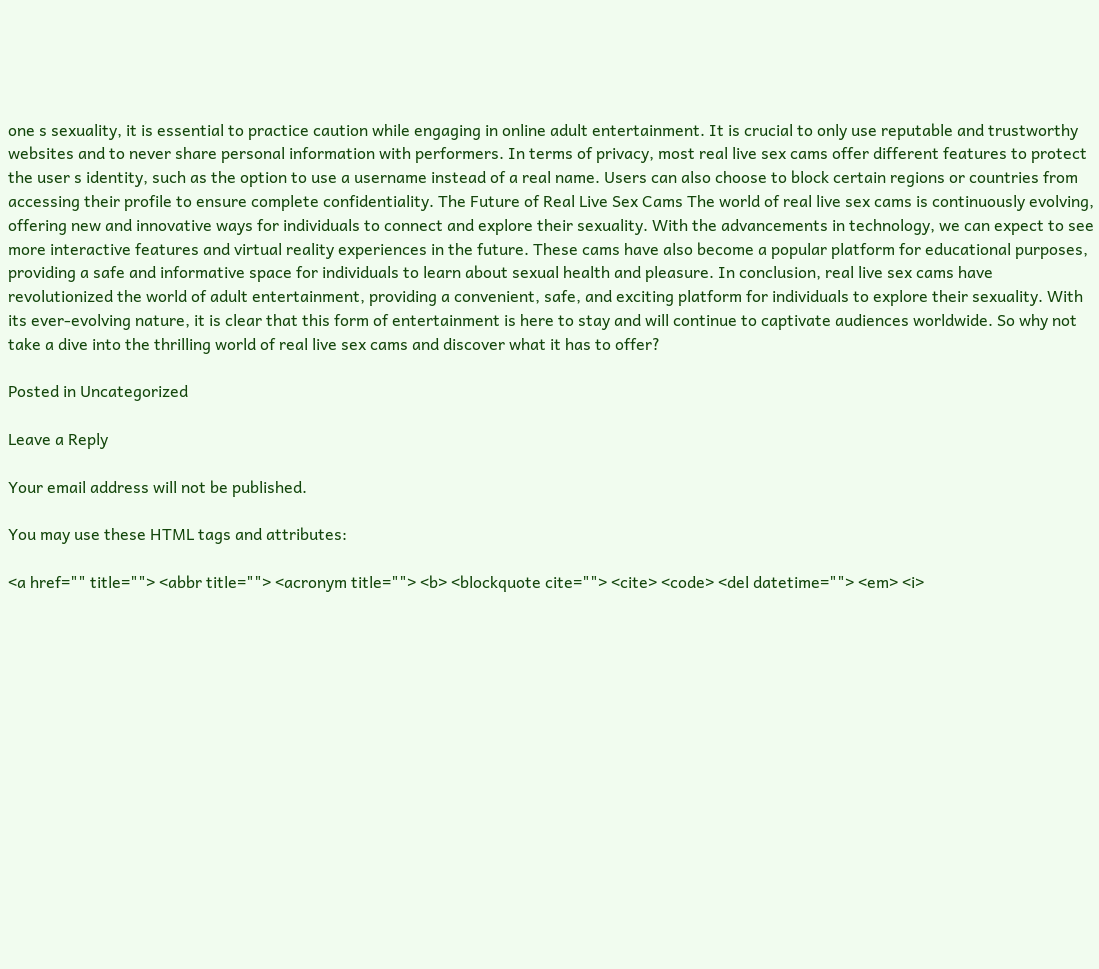one s sexuality, it is essential to practice caution while engaging in online adult entertainment. It is crucial to only use reputable and trustworthy websites and to never share personal information with performers. In terms of privacy, most real live sex cams offer different features to protect the user s identity, such as the option to use a username instead of a real name. Users can also choose to block certain regions or countries from accessing their profile to ensure complete confidentiality. The Future of Real Live Sex Cams The world of real live sex cams is continuously evolving, offering new and innovative ways for individuals to connect and explore their sexuality. With the advancements in technology, we can expect to see more interactive features and virtual reality experiences in the future. These cams have also become a popular platform for educational purposes, providing a safe and informative space for individuals to learn about sexual health and pleasure. In conclusion, real live sex cams have revolutionized the world of adult entertainment, providing a convenient, safe, and exciting platform for individuals to explore their sexuality. With its ever-evolving nature, it is clear that this form of entertainment is here to stay and will continue to captivate audiences worldwide. So why not take a dive into the thrilling world of real live sex cams and discover what it has to offer?

Posted in Uncategorized

Leave a Reply

Your email address will not be published.

You may use these HTML tags and attributes:

<a href="" title=""> <abbr title=""> <acronym title=""> <b> <blockquote cite=""> <cite> <code> <del datetime=""> <em> <i>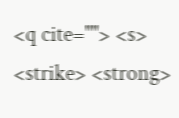<q cite=""> <s> <strike> <strong>